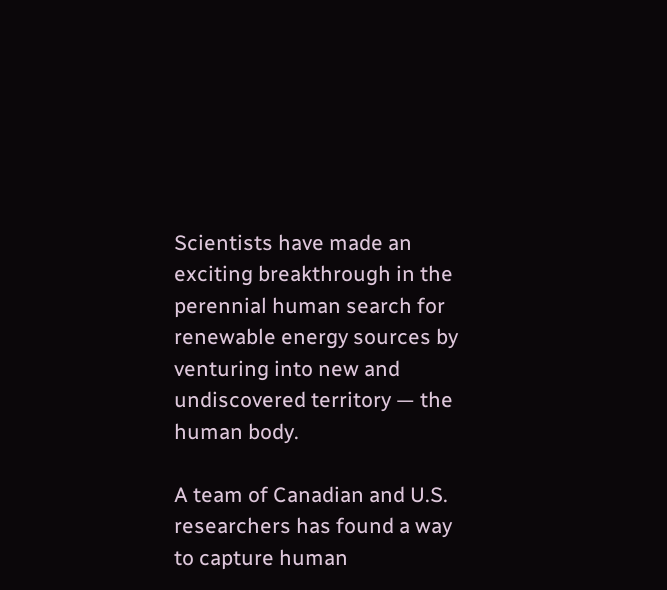Scientists have made an exciting breakthrough in the perennial human search for renewable energy sources by venturing into new and undiscovered territory — the human body.

A team of Canadian and U.S. researchers has found a way to capture human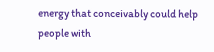energy that conceivably could help people with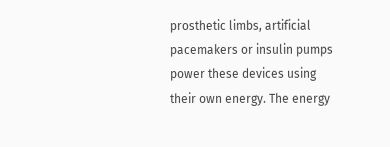prosthetic limbs, artificial pacemakers or insulin pumps power these devices using their own energy. The energy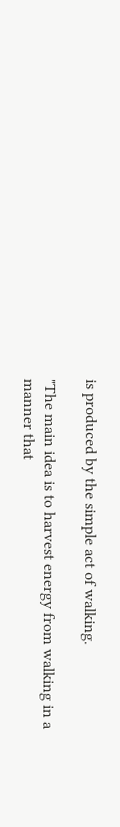is produced by the simple act of walking.

"The main idea is to harvest energy from walking in a manner that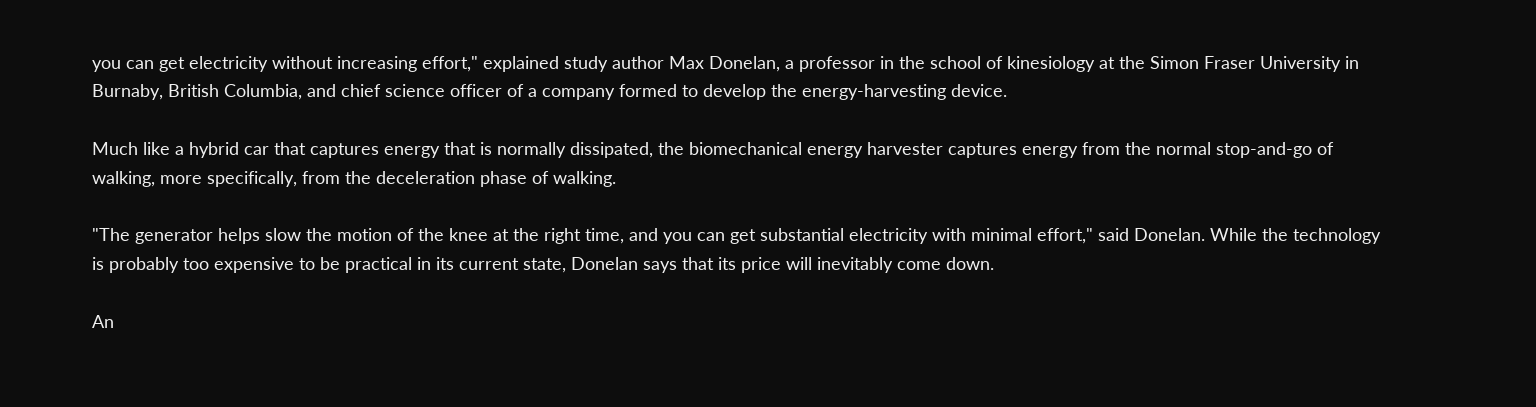you can get electricity without increasing effort," explained study author Max Donelan, a professor in the school of kinesiology at the Simon Fraser University in Burnaby, British Columbia, and chief science officer of a company formed to develop the energy-harvesting device.

Much like a hybrid car that captures energy that is normally dissipated, the biomechanical energy harvester captures energy from the normal stop-and-go of walking, more specifically, from the deceleration phase of walking.

"The generator helps slow the motion of the knee at the right time, and you can get substantial electricity with minimal effort," said Donelan. While the technology is probably too expensive to be practical in its current state, Donelan says that its price will inevitably come down.

An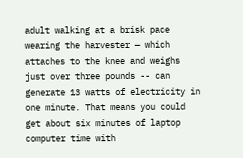adult walking at a brisk pace wearing the harvester — which attaches to the knee and weighs just over three pounds -- can generate 13 watts of electricity in one minute. That means you could get about six minutes of laptop computer time with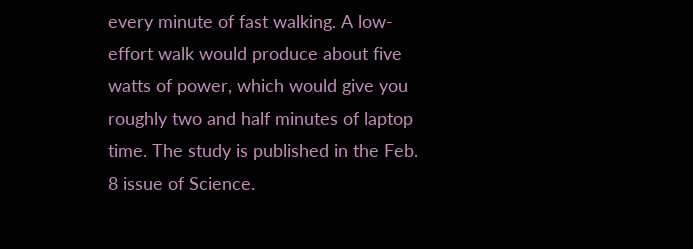every minute of fast walking. A low-effort walk would produce about five watts of power, which would give you roughly two and half minutes of laptop time. The study is published in the Feb. 8 issue of Science.